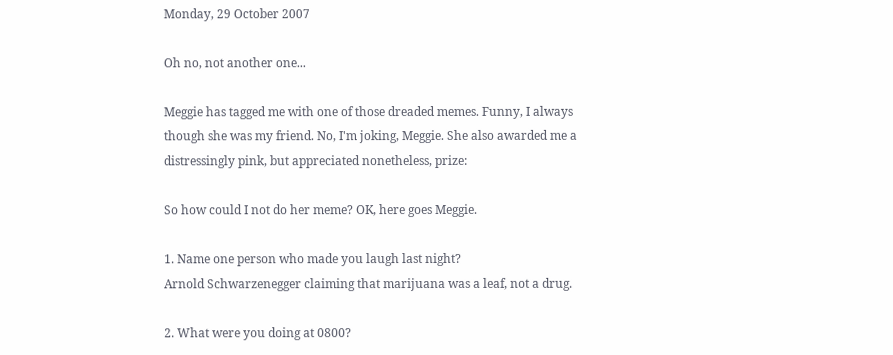Monday, 29 October 2007

Oh no, not another one...

Meggie has tagged me with one of those dreaded memes. Funny, I always though she was my friend. No, I'm joking, Meggie. She also awarded me a distressingly pink, but appreciated nonetheless, prize:

So how could I not do her meme? OK, here goes Meggie.

1. Name one person who made you laugh last night?
Arnold Schwarzenegger claiming that marijuana was a leaf, not a drug.

2. What were you doing at 0800?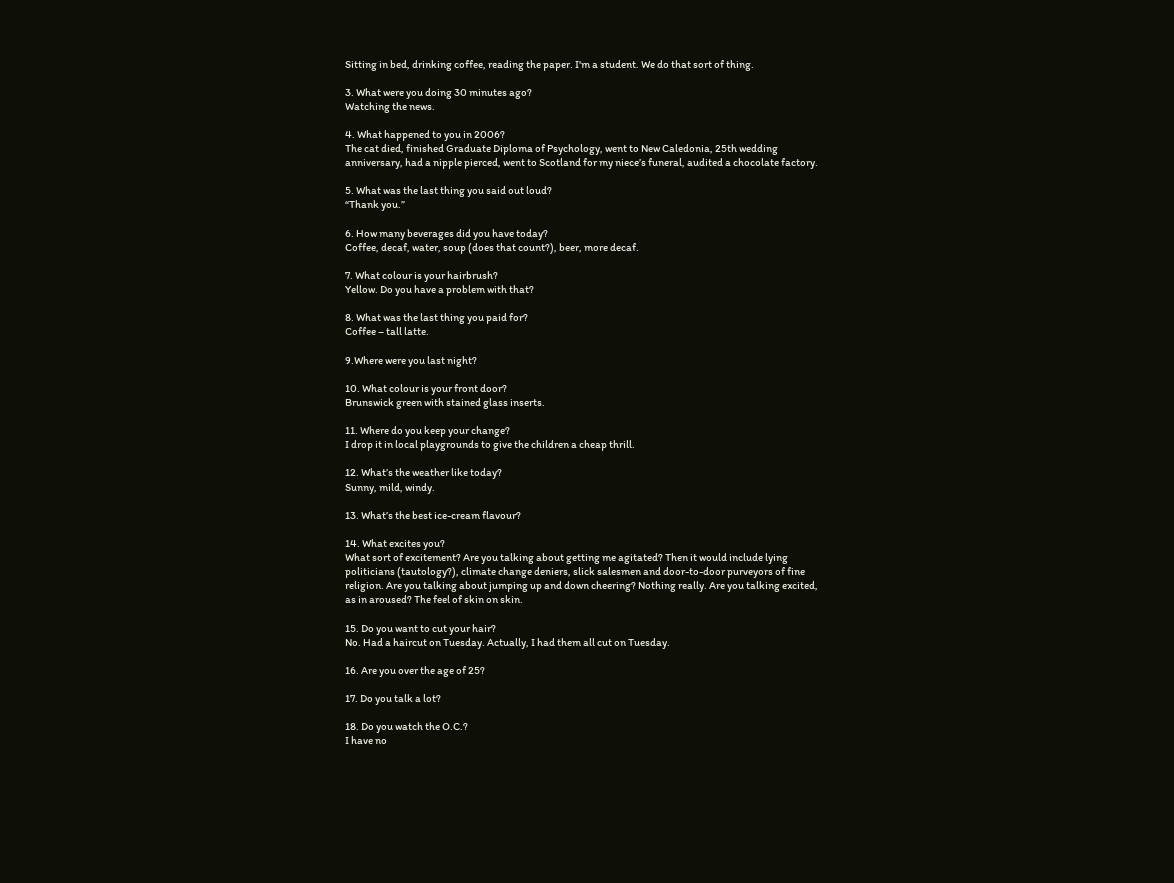Sitting in bed, drinking coffee, reading the paper. I'm a student. We do that sort of thing.

3. What were you doing 30 minutes ago?
Watching the news.

4. What happened to you in 2006?
The cat died, finished Graduate Diploma of Psychology, went to New Caledonia, 25th wedding anniversary, had a nipple pierced, went to Scotland for my niece’s funeral, audited a chocolate factory.

5. What was the last thing you said out loud?
“Thank you.”

6. How many beverages did you have today?
Coffee, decaf, water, soup (does that count?), beer, more decaf.

7. What colour is your hairbrush?
Yellow. Do you have a problem with that?

8. What was the last thing you paid for?
Coffee – tall latte.

9.Where were you last night?

10. What colour is your front door?
Brunswick green with stained glass inserts.

11. Where do you keep your change?
I drop it in local playgrounds to give the children a cheap thrill.

12. What’s the weather like today?
Sunny, mild, windy.

13. What’s the best ice-cream flavour?

14. What excites you?
What sort of excitement? Are you talking about getting me agitated? Then it would include lying politicians (tautology?), climate change deniers, slick salesmen and door-to-door purveyors of fine religion. Are you talking about jumping up and down cheering? Nothing really. Are you talking excited, as in aroused? The feel of skin on skin.

15. Do you want to cut your hair?
No. Had a haircut on Tuesday. Actually, I had them all cut on Tuesday.

16. Are you over the age of 25?

17. Do you talk a lot?

18. Do you watch the O.C.?
I have no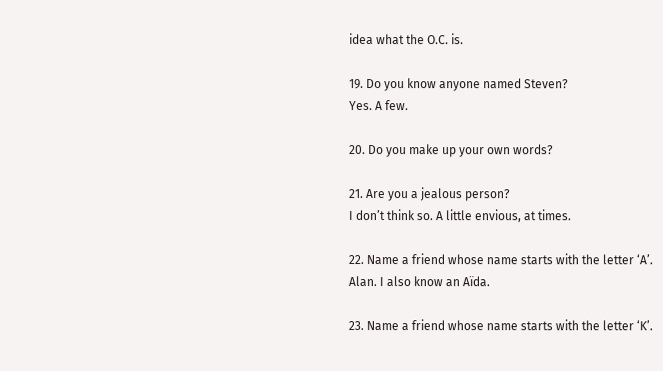idea what the O.C. is.

19. Do you know anyone named Steven?
Yes. A few.

20. Do you make up your own words?

21. Are you a jealous person?
I don’t think so. A little envious, at times.

22. Name a friend whose name starts with the letter ‘A’.
Alan. I also know an Aïda.

23. Name a friend whose name starts with the letter ‘K’.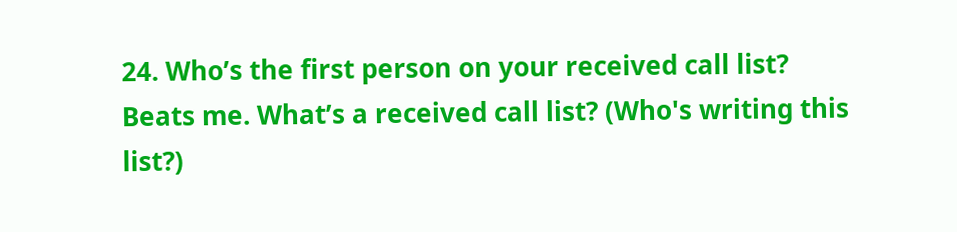24. Who’s the first person on your received call list?
Beats me. What’s a received call list? (Who's writing this list?)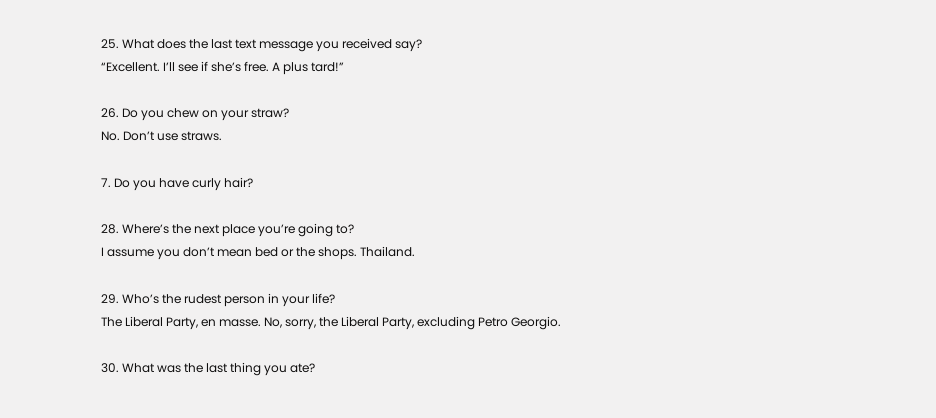25. What does the last text message you received say?
“Excellent. I’ll see if she’s free. A plus tard!”

26. Do you chew on your straw?
No. Don’t use straws.

7. Do you have curly hair?

28. Where’s the next place you’re going to?
I assume you don’t mean bed or the shops. Thailand.

29. Who’s the rudest person in your life?
The Liberal Party, en masse. No, sorry, the Liberal Party, excluding Petro Georgio.

30. What was the last thing you ate?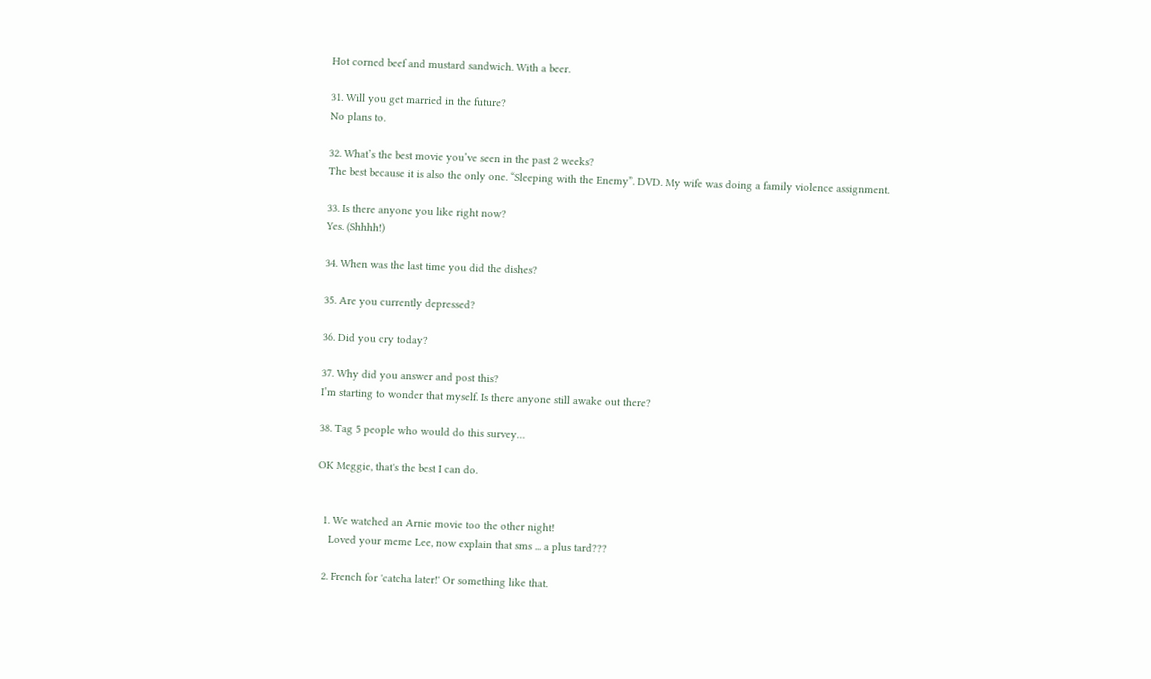Hot corned beef and mustard sandwich. With a beer.

31. Will you get married in the future?
No plans to.

32. What’s the best movie you’ve seen in the past 2 weeks?
The best because it is also the only one. “Sleeping with the Enemy”. DVD. My wife was doing a family violence assignment.

33. Is there anyone you like right now?
Yes. (Shhhh!)

34. When was the last time you did the dishes?

35. Are you currently depressed?

36. Did you cry today?

37. Why did you answer and post this?
I’m starting to wonder that myself. Is there anyone still awake out there?

38. Tag 5 people who would do this survey…

OK Meggie, that's the best I can do.


  1. We watched an Arnie movie too the other night!
    Loved your meme Lee, now explain that sms ... a plus tard???

  2. French for 'catcha later!' Or something like that.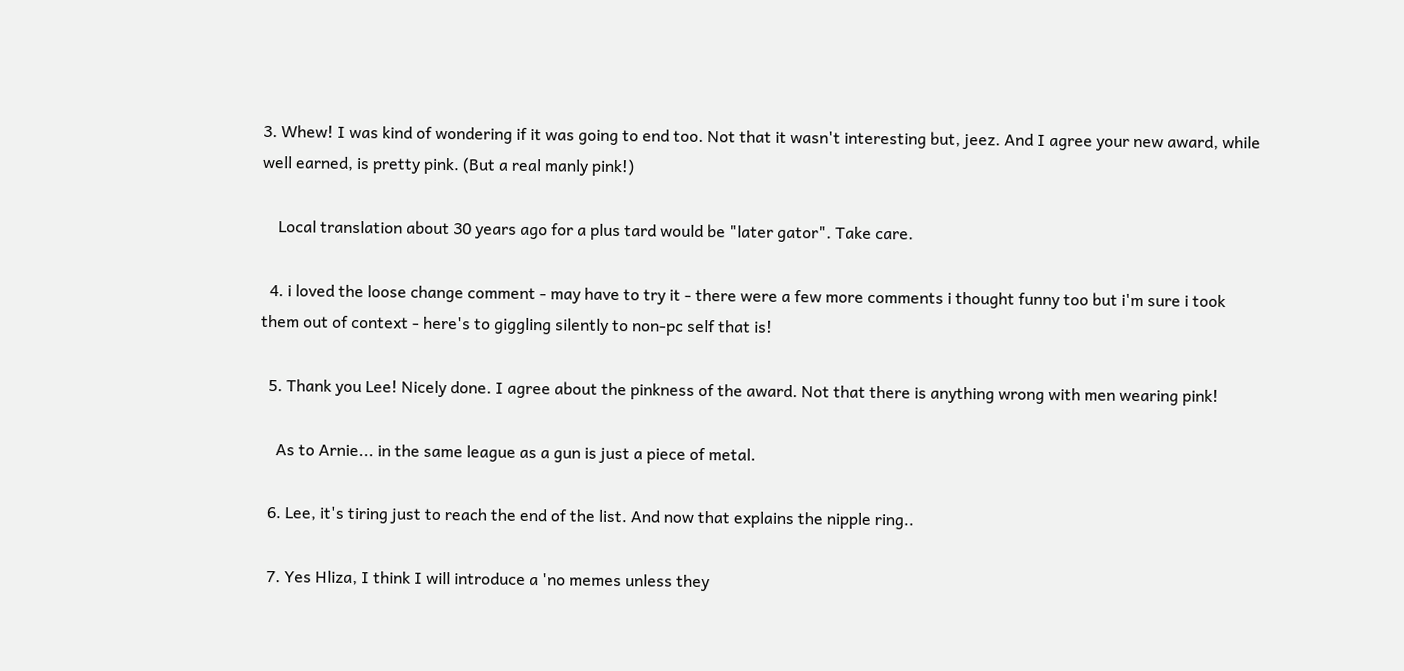3. Whew! I was kind of wondering if it was going to end too. Not that it wasn't interesting but, jeez. And I agree your new award, while well earned, is pretty pink. (But a real manly pink!)

    Local translation about 30 years ago for a plus tard would be "later gator". Take care.

  4. i loved the loose change comment - may have to try it - there were a few more comments i thought funny too but i'm sure i took them out of context - here's to giggling silently to non-pc self that is!

  5. Thank you Lee! Nicely done. I agree about the pinkness of the award. Not that there is anything wrong with men wearing pink!

    As to Arnie... in the same league as a gun is just a piece of metal.

  6. Lee, it's tiring just to reach the end of the list. And now that explains the nipple ring..

  7. Yes Hliza, I think I will introduce a 'no memes unless they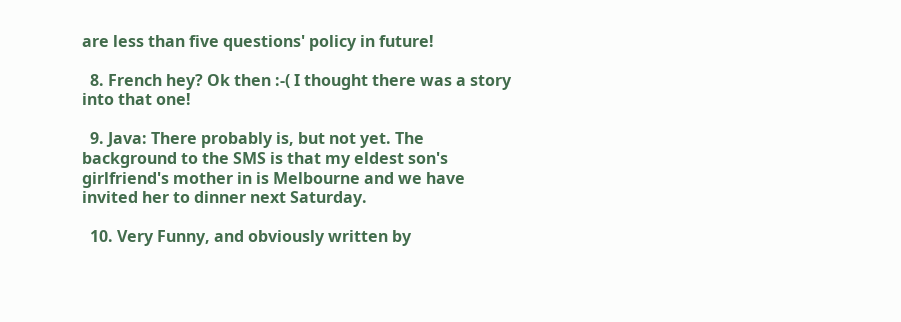are less than five questions' policy in future!

  8. French hey? Ok then :-( I thought there was a story into that one!

  9. Java: There probably is, but not yet. The background to the SMS is that my eldest son's girlfriend's mother in is Melbourne and we have invited her to dinner next Saturday.

  10. Very Funny, and obviously written by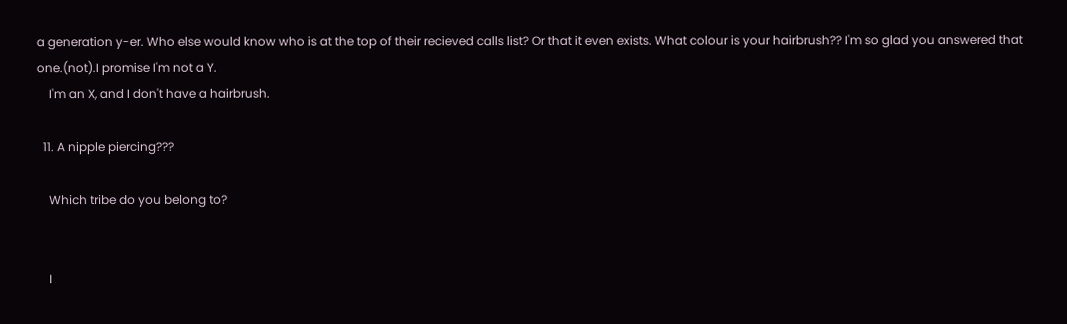a generation y-er. Who else would know who is at the top of their recieved calls list? Or that it even exists. What colour is your hairbrush?? I'm so glad you answered that one.(not).I promise I'm not a Y.
    I'm an X, and I don't have a hairbrush.

  11. A nipple piercing???

    Which tribe do you belong to?


    I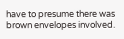have to presume there was brown envelopes involved.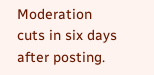Moderation cuts in six days after posting.